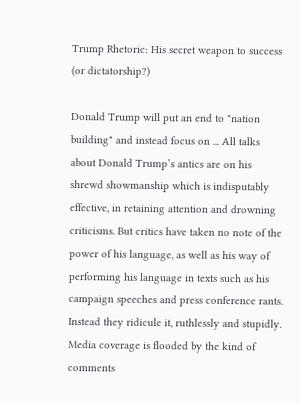Trump Rhetoric: His secret weapon to success (or dictatorship?)

Donald Trump will put an end to "nation building" and instead focus on ... All talks about Donald Trump’s antics are on his shrewd showmanship which is indisputably effective, in retaining attention and drowning criticisms. But critics have taken no note of the power of his language, as well as his way of performing his language in texts such as his campaign speeches and press conference rants. Instead they ridicule it, ruthlessly and stupidly. Media coverage is flooded by the kind of comments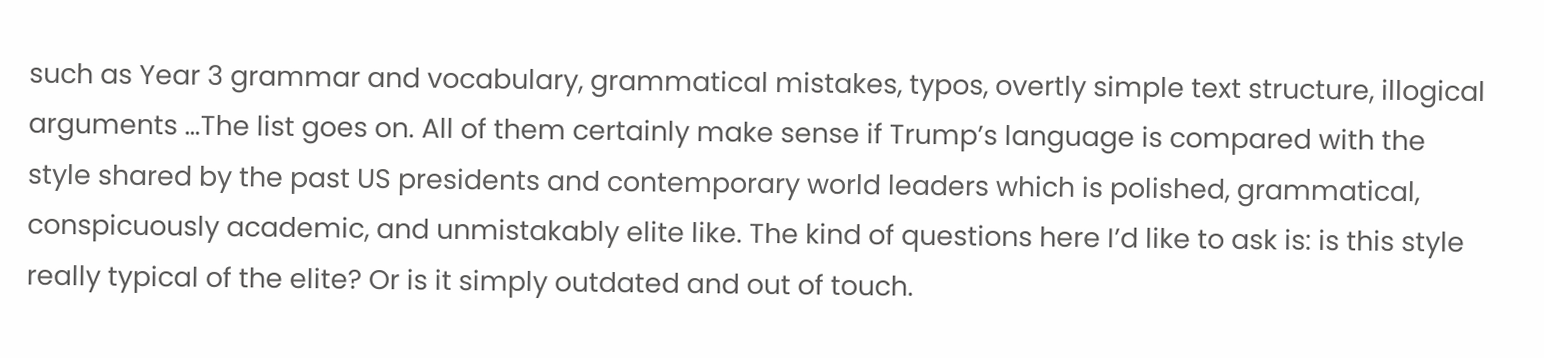such as Year 3 grammar and vocabulary, grammatical mistakes, typos, overtly simple text structure, illogical arguments …The list goes on. All of them certainly make sense if Trump’s language is compared with the style shared by the past US presidents and contemporary world leaders which is polished, grammatical, conspicuously academic, and unmistakably elite like. The kind of questions here I’d like to ask is: is this style really typical of the elite? Or is it simply outdated and out of touch.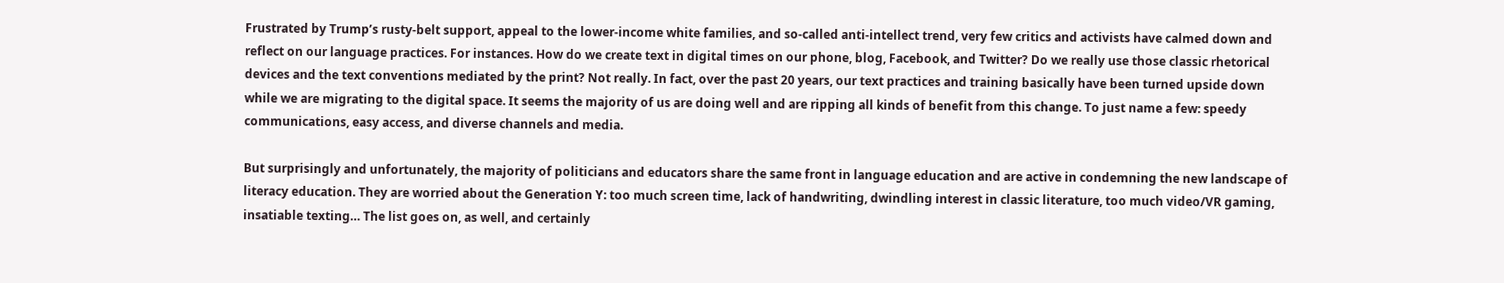Frustrated by Trump’s rusty-belt support, appeal to the lower-income white families, and so-called anti-intellect trend, very few critics and activists have calmed down and reflect on our language practices. For instances. How do we create text in digital times on our phone, blog, Facebook, and Twitter? Do we really use those classic rhetorical devices and the text conventions mediated by the print? Not really. In fact, over the past 20 years, our text practices and training basically have been turned upside down while we are migrating to the digital space. It seems the majority of us are doing well and are ripping all kinds of benefit from this change. To just name a few: speedy communications, easy access, and diverse channels and media.

But surprisingly and unfortunately, the majority of politicians and educators share the same front in language education and are active in condemning the new landscape of literacy education. They are worried about the Generation Y: too much screen time, lack of handwriting, dwindling interest in classic literature, too much video/VR gaming, insatiable texting… The list goes on, as well, and certainly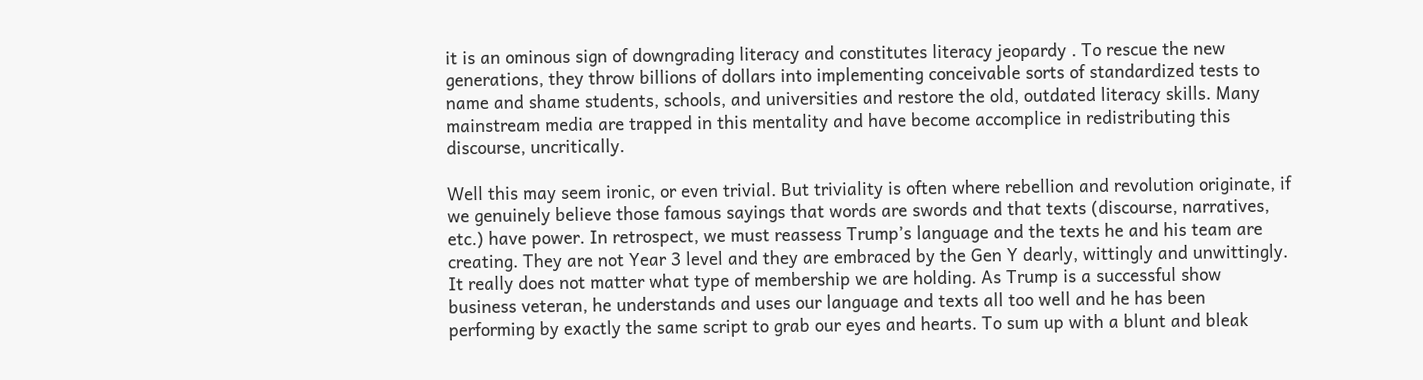it is an ominous sign of downgrading literacy and constitutes literacy jeopardy . To rescue the new generations, they throw billions of dollars into implementing conceivable sorts of standardized tests to name and shame students, schools, and universities and restore the old, outdated literacy skills. Many mainstream media are trapped in this mentality and have become accomplice in redistributing this discourse, uncritically.

Well this may seem ironic, or even trivial. But triviality is often where rebellion and revolution originate, if we genuinely believe those famous sayings that words are swords and that texts (discourse, narratives, etc.) have power. In retrospect, we must reassess Trump’s language and the texts he and his team are creating. They are not Year 3 level and they are embraced by the Gen Y dearly, wittingly and unwittingly. It really does not matter what type of membership we are holding. As Trump is a successful show business veteran, he understands and uses our language and texts all too well and he has been performing by exactly the same script to grab our eyes and hearts. To sum up with a blunt and bleak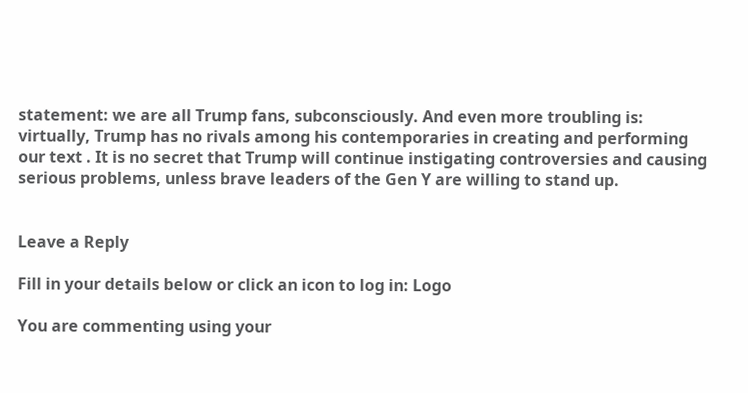statement: we are all Trump fans, subconsciously. And even more troubling is: virtually, Trump has no rivals among his contemporaries in creating and performing our text . It is no secret that Trump will continue instigating controversies and causing serious problems, unless brave leaders of the Gen Y are willing to stand up.


Leave a Reply

Fill in your details below or click an icon to log in: Logo

You are commenting using your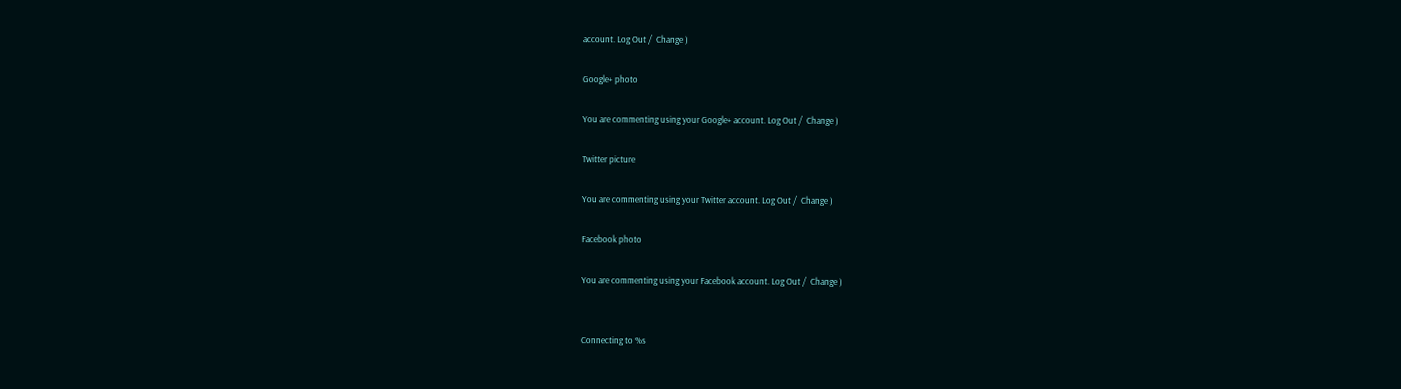account. Log Out /  Change )

Google+ photo

You are commenting using your Google+ account. Log Out /  Change )

Twitter picture

You are commenting using your Twitter account. Log Out /  Change )

Facebook photo

You are commenting using your Facebook account. Log Out /  Change )


Connecting to %s